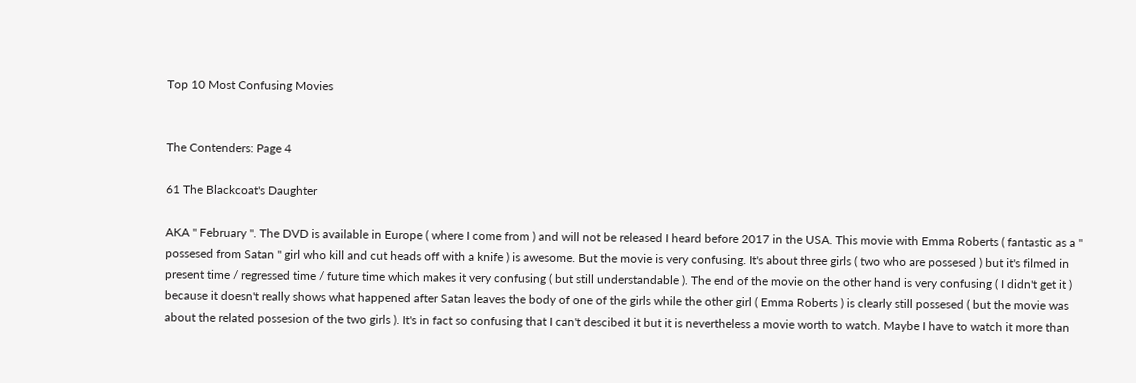Top 10 Most Confusing Movies


The Contenders: Page 4

61 The Blackcoat's Daughter

AKA " February ". The DVD is available in Europe ( where I come from ) and will not be released I heard before 2017 in the USA. This movie with Emma Roberts ( fantastic as a " possesed from Satan " girl who kill and cut heads off with a knife ) is awesome. But the movie is very confusing. It's about three girls ( two who are possesed ) but it's filmed in present time / regressed time / future time which makes it very confusing ( but still understandable ). The end of the movie on the other hand is very confusing ( I didn't get it ) because it doesn't really shows what happened after Satan leaves the body of one of the girls while the other girl ( Emma Roberts ) is clearly still possesed ( but the movie was about the related possesion of the two girls ). It's in fact so confusing that I can't descibed it but it is nevertheless a movie worth to watch. Maybe I have to watch it more than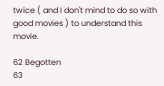twice ( and I don't mind to do so with good movies ) to understand this movie.

62 Begotten
63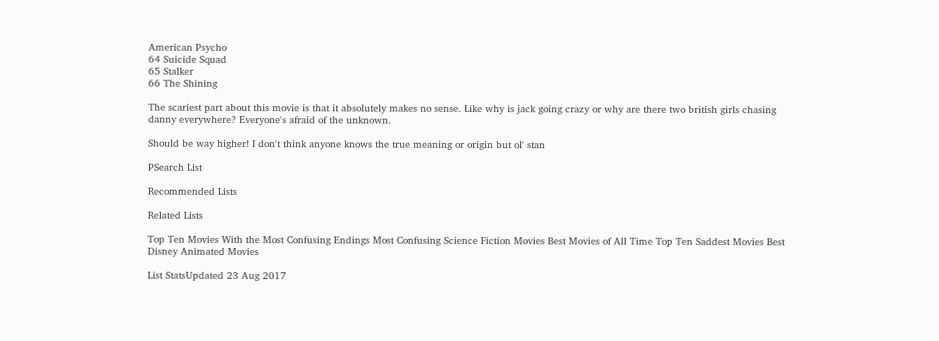American Psycho
64 Suicide Squad
65 Stalker
66 The Shining

The scariest part about this movie is that it absolutely makes no sense. Like why is jack going crazy or why are there two british girls chasing danny everywhere? Everyone's afraid of the unknown.

Should be way higher! I don't think anyone knows the true meaning or origin but ol' stan

PSearch List

Recommended Lists

Related Lists

Top Ten Movies With the Most Confusing Endings Most Confusing Science Fiction Movies Best Movies of All Time Top Ten Saddest Movies Best Disney Animated Movies

List StatsUpdated 23 Aug 2017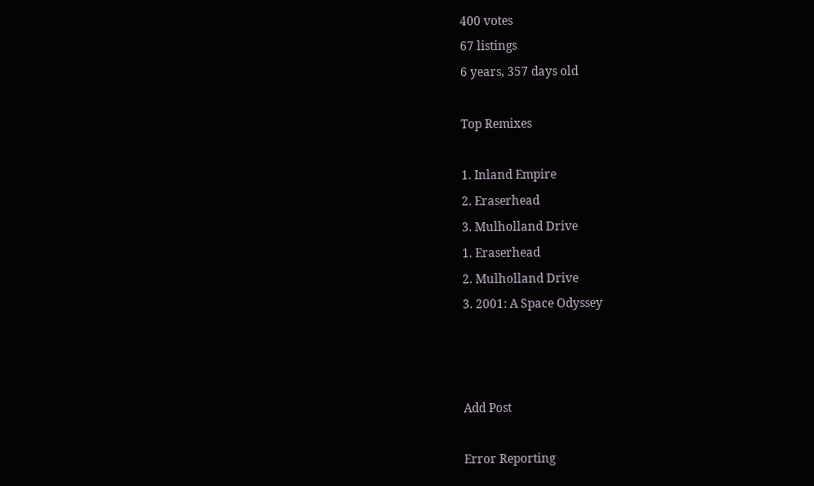400 votes
67 listings
6 years, 357 days old

Top Remixes

1. Inland Empire
2. Eraserhead
3. Mulholland Drive
1. Eraserhead
2. Mulholland Drive
3. 2001: A Space Odyssey



Add Post

Error Reporting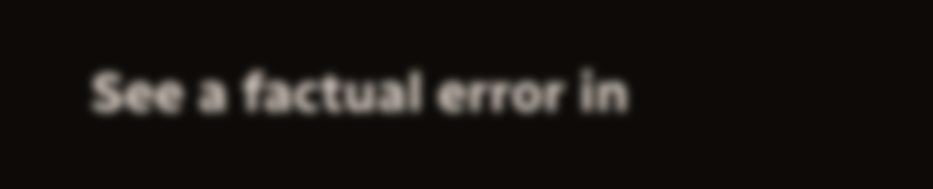See a factual error in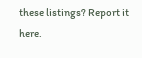these listings? Report it here.